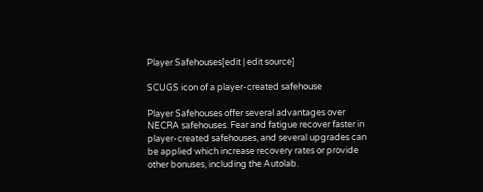Player Safehouses[edit | edit source]

SCUGS icon of a player-created safehouse

Player Safehouses offer several advantages over NECRA safehouses. Fear and fatigue recover faster in player-created safehouses, and several upgrades can be applied which increase recovery rates or provide other bonuses, including the Autolab.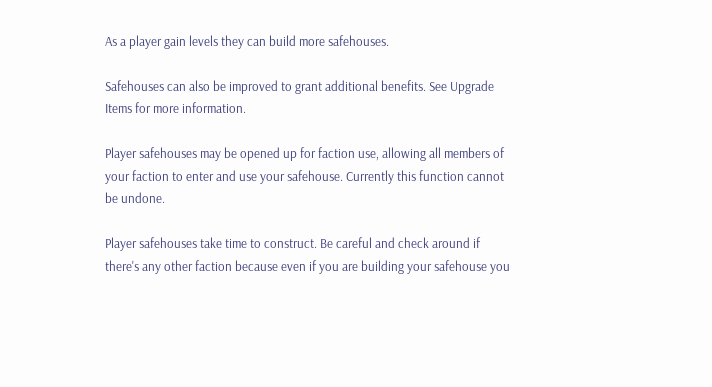As a player gain levels they can build more safehouses.

Safehouses can also be improved to grant additional benefits. See Upgrade Items for more information.

Player safehouses may be opened up for faction use, allowing all members of your faction to enter and use your safehouse. Currently this function cannot be undone.

Player safehouses take time to construct. Be careful and check around if there's any other faction because even if you are building your safehouse you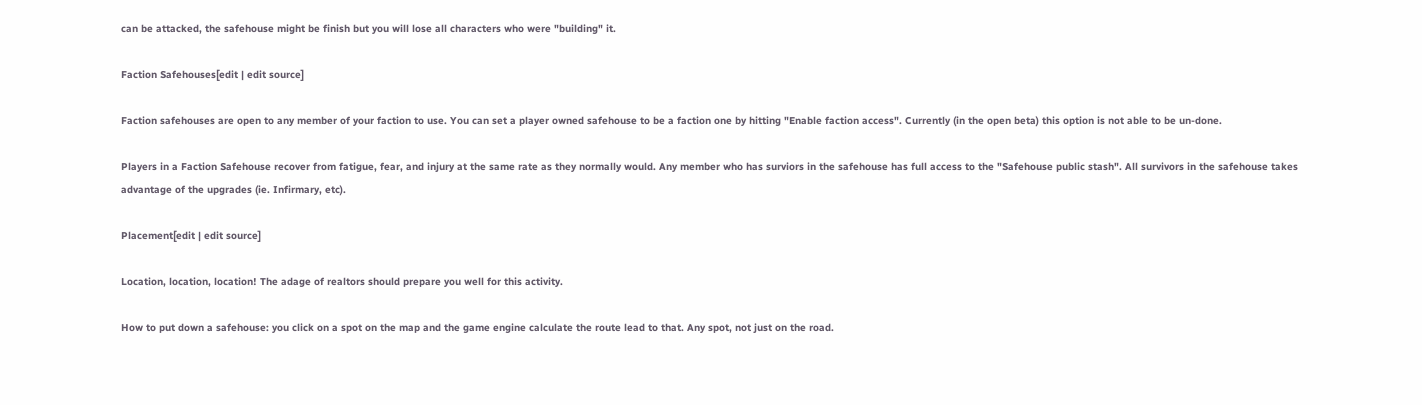can be attacked, the safehouse might be finish but you will lose all characters who were "building" it.

Faction Safehouses[edit | edit source]

Faction safehouses are open to any member of your faction to use. You can set a player owned safehouse to be a faction one by hitting "Enable faction access". Currently (in the open beta) this option is not able to be un-done.

Players in a Faction Safehouse recover from fatigue, fear, and injury at the same rate as they normally would. Any member who has surviors in the safehouse has full access to the "Safehouse public stash". All survivors in the safehouse takes advantage of the upgrades (ie. Infirmary, etc).

Placement[edit | edit source]

Location, location, location! The adage of realtors should prepare you well for this activity.

How to put down a safehouse: you click on a spot on the map and the game engine calculate the route lead to that. Any spot, not just on the road.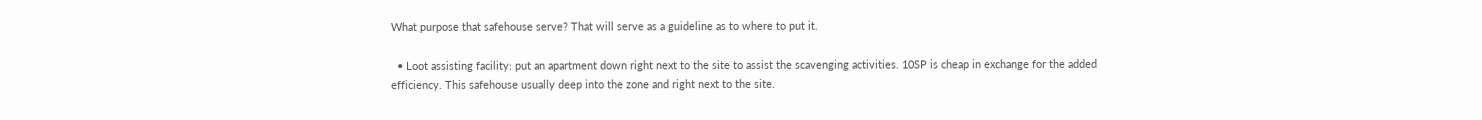What purpose that safehouse serve? That will serve as a guideline as to where to put it.

  • Loot assisting facility: put an apartment down right next to the site to assist the scavenging activities. 10SP is cheap in exchange for the added efficiency. This safehouse usually deep into the zone and right next to the site.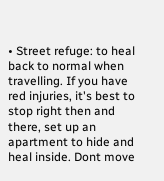• Street refuge: to heal back to normal when travelling. If you have red injuries, it's best to stop right then and there, set up an apartment to hide and heal inside. Dont move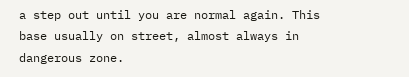a step out until you are normal again. This base usually on street, almost always in dangerous zone.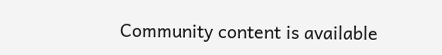Community content is available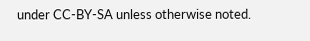under CC-BY-SA unless otherwise noted.